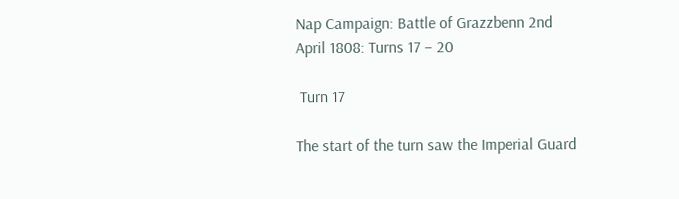Nap Campaign: Battle of Grazzbenn 2nd April 1808: Turns 17 – 20

 Turn 17

The start of the turn saw the Imperial Guard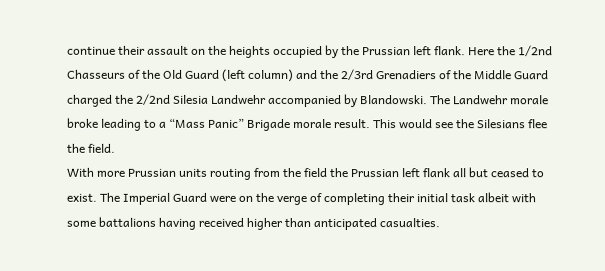continue their assault on the heights occupied by the Prussian left flank. Here the 1/2nd Chasseurs of the Old Guard (left column) and the 2/3rd Grenadiers of the Middle Guard charged the 2/2nd Silesia Landwehr accompanied by Blandowski. The Landwehr morale broke leading to a “Mass Panic” Brigade morale result. This would see the Silesians flee the field.
With more Prussian units routing from the field the Prussian left flank all but ceased to exist. The Imperial Guard were on the verge of completing their initial task albeit with some battalions having received higher than anticipated casualties.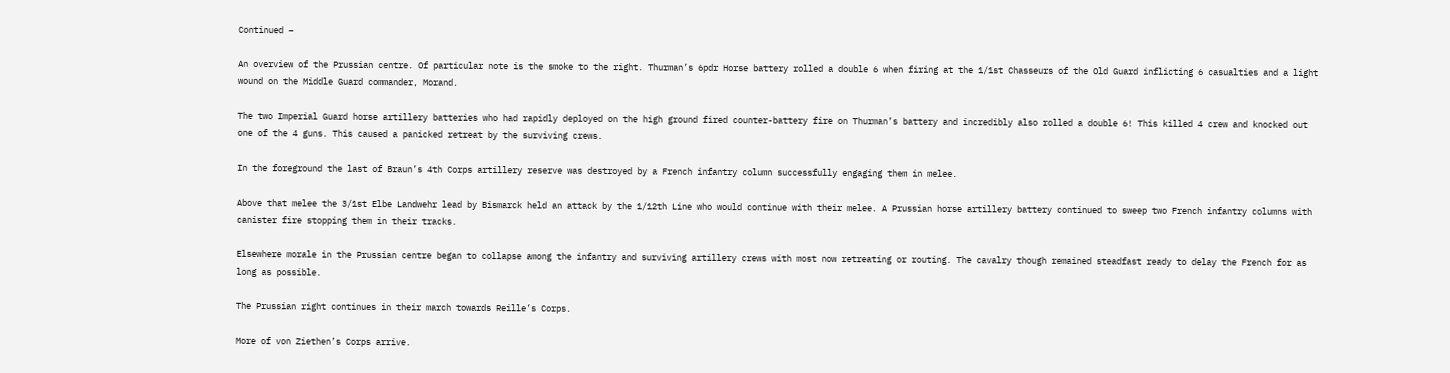Continued –

An overview of the Prussian centre. Of particular note is the smoke to the right. Thurman’s 6pdr Horse battery rolled a double 6 when firing at the 1/1st Chasseurs of the Old Guard inflicting 6 casualties and a light wound on the Middle Guard commander, Morand.

The two Imperial Guard horse artillery batteries who had rapidly deployed on the high ground fired counter-battery fire on Thurman’s battery and incredibly also rolled a double 6! This killed 4 crew and knocked out one of the 4 guns. This caused a panicked retreat by the surviving crews.

In the foreground the last of Braun’s 4th Corps artillery reserve was destroyed by a French infantry column successfully engaging them in melee.

Above that melee the 3/1st Elbe Landwehr lead by Bismarck held an attack by the 1/12th Line who would continue with their melee. A Prussian horse artillery battery continued to sweep two French infantry columns with canister fire stopping them in their tracks.

Elsewhere morale in the Prussian centre began to collapse among the infantry and surviving artillery crews with most now retreating or routing. The cavalry though remained steadfast ready to delay the French for as long as possible.

The Prussian right continues in their march towards Reille’s Corps.

More of von Ziethen’s Corps arrive.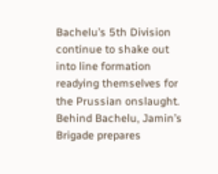Bachelu’s 5th Division continue to shake out into line formation readying themselves for the Prussian onslaught. Behind Bachelu, Jamin’s Brigade prepares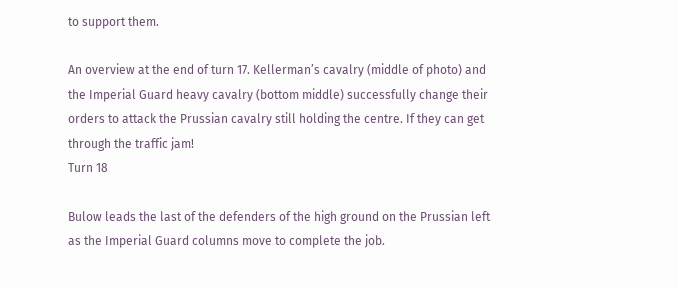to support them.

An overview at the end of turn 17. Kellerman’s cavalry (middle of photo) and the Imperial Guard heavy cavalry (bottom middle) successfully change their orders to attack the Prussian cavalry still holding the centre. If they can get through the traffic jam!
Turn 18

Bulow leads the last of the defenders of the high ground on the Prussian left as the Imperial Guard columns move to complete the job.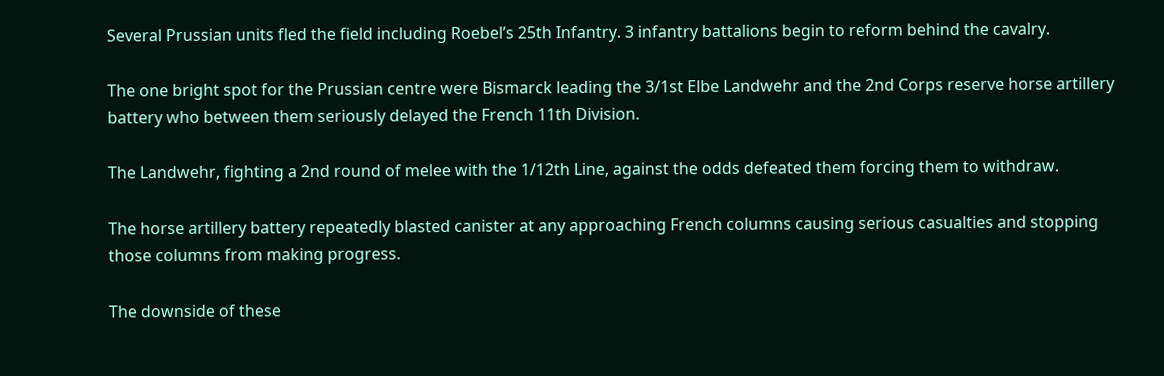Several Prussian units fled the field including Roebel’s 25th Infantry. 3 infantry battalions begin to reform behind the cavalry.

The one bright spot for the Prussian centre were Bismarck leading the 3/1st Elbe Landwehr and the 2nd Corps reserve horse artillery battery who between them seriously delayed the French 11th Division.

The Landwehr, fighting a 2nd round of melee with the 1/12th Line, against the odds defeated them forcing them to withdraw.

The horse artillery battery repeatedly blasted canister at any approaching French columns causing serious casualties and stopping those columns from making progress.

The downside of these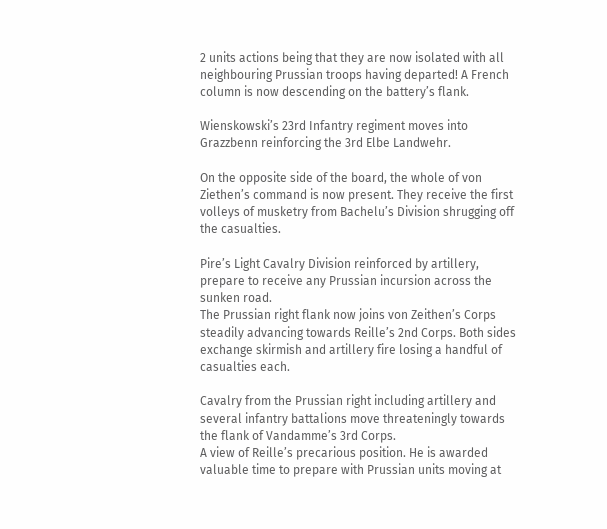2 units actions being that they are now isolated with all neighbouring Prussian troops having departed! A French column is now descending on the battery’s flank.

Wienskowski’s 23rd Infantry regiment moves into Grazzbenn reinforcing the 3rd Elbe Landwehr.

On the opposite side of the board, the whole of von Ziethen’s command is now present. They receive the first volleys of musketry from Bachelu’s Division shrugging off the casualties.

Pire’s Light Cavalry Division reinforced by artillery, prepare to receive any Prussian incursion across the sunken road.
The Prussian right flank now joins von Zeithen’s Corps steadily advancing towards Reille’s 2nd Corps. Both sides exchange skirmish and artillery fire losing a handful of casualties each.

Cavalry from the Prussian right including artillery and several infantry battalions move threateningly towards the flank of Vandamme’s 3rd Corps.
A view of Reille’s precarious position. He is awarded valuable time to prepare with Prussian units moving at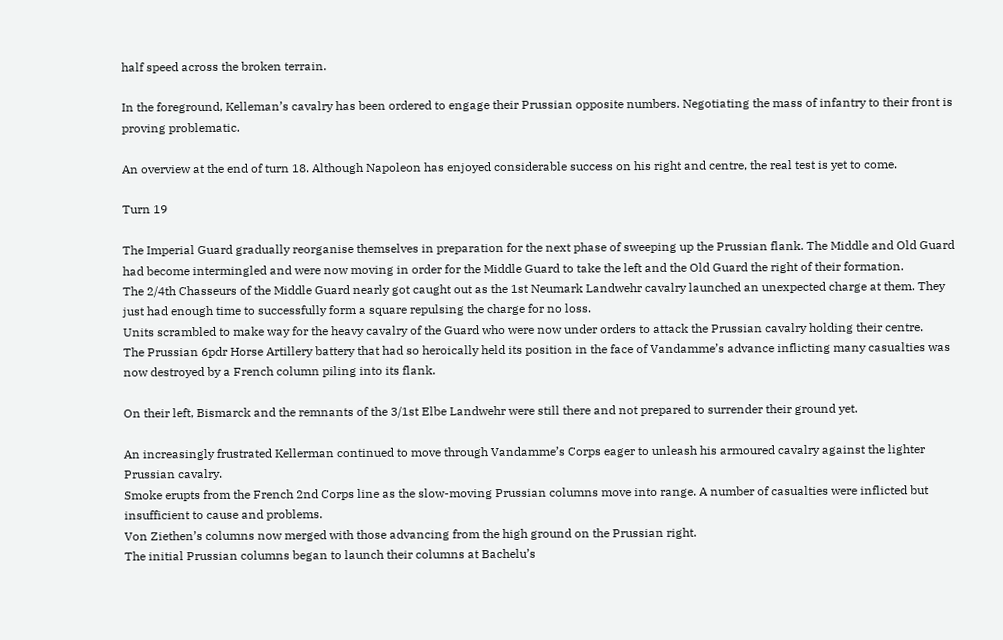half speed across the broken terrain.

In the foreground, Kelleman’s cavalry has been ordered to engage their Prussian opposite numbers. Negotiating the mass of infantry to their front is proving problematic.

An overview at the end of turn 18. Although Napoleon has enjoyed considerable success on his right and centre, the real test is yet to come.

Turn 19

The Imperial Guard gradually reorganise themselves in preparation for the next phase of sweeping up the Prussian flank. The Middle and Old Guard had become intermingled and were now moving in order for the Middle Guard to take the left and the Old Guard the right of their formation.
The 2/4th Chasseurs of the Middle Guard nearly got caught out as the 1st Neumark Landwehr cavalry launched an unexpected charge at them. They just had enough time to successfully form a square repulsing the charge for no loss.
Units scrambled to make way for the heavy cavalry of the Guard who were now under orders to attack the Prussian cavalry holding their centre.
The Prussian 6pdr Horse Artillery battery that had so heroically held its position in the face of Vandamme’s advance inflicting many casualties was now destroyed by a French column piling into its flank.

On their left, Bismarck and the remnants of the 3/1st Elbe Landwehr were still there and not prepared to surrender their ground yet.

An increasingly frustrated Kellerman continued to move through Vandamme’s Corps eager to unleash his armoured cavalry against the lighter Prussian cavalry.
Smoke erupts from the French 2nd Corps line as the slow-moving Prussian columns move into range. A number of casualties were inflicted but insufficient to cause and problems.
Von Ziethen’s columns now merged with those advancing from the high ground on the Prussian right.
The initial Prussian columns began to launch their columns at Bachelu’s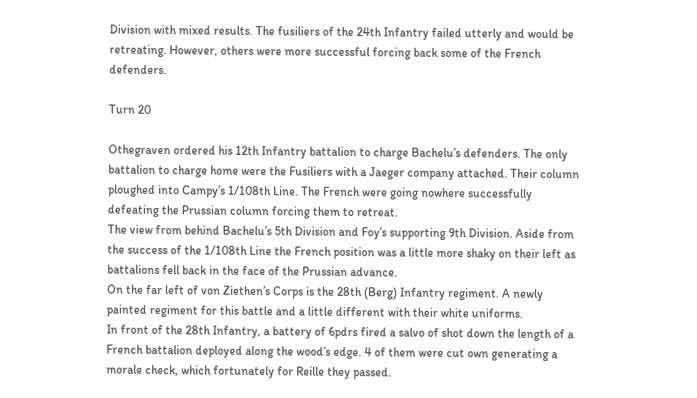Division with mixed results. The fusiliers of the 24th Infantry failed utterly and would be retreating. However, others were more successful forcing back some of the French defenders.

Turn 20

Othegraven ordered his 12th Infantry battalion to charge Bachelu’s defenders. The only battalion to charge home were the Fusiliers with a Jaeger company attached. Their column ploughed into Campy’s 1/108th Line. The French were going nowhere successfully defeating the Prussian column forcing them to retreat.
The view from behind Bachelu’s 5th Division and Foy’s supporting 9th Division. Aside from the success of the 1/108th Line the French position was a little more shaky on their left as battalions fell back in the face of the Prussian advance.
On the far left of von Ziethen’s Corps is the 28th (Berg) Infantry regiment. A newly painted regiment for this battle and a little different with their white uniforms.
In front of the 28th Infantry, a battery of 6pdrs fired a salvo of shot down the length of a French battalion deployed along the wood’s edge. 4 of them were cut own generating a morale check, which fortunately for Reille they passed.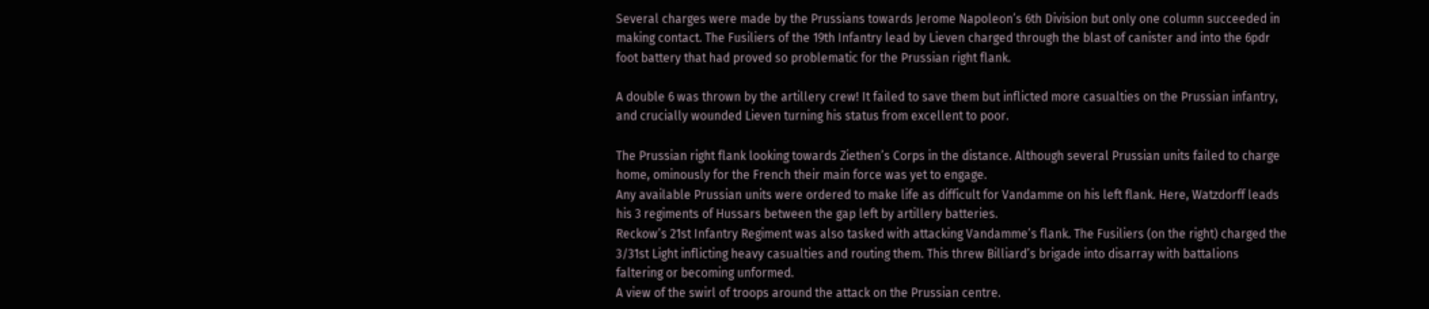Several charges were made by the Prussians towards Jerome Napoleon’s 6th Division but only one column succeeded in making contact. The Fusiliers of the 19th Infantry lead by Lieven charged through the blast of canister and into the 6pdr foot battery that had proved so problematic for the Prussian right flank.

A double 6 was thrown by the artillery crew! It failed to save them but inflicted more casualties on the Prussian infantry, and crucially wounded Lieven turning his status from excellent to poor.

The Prussian right flank looking towards Ziethen’s Corps in the distance. Although several Prussian units failed to charge home, ominously for the French their main force was yet to engage.
Any available Prussian units were ordered to make life as difficult for Vandamme on his left flank. Here, Watzdorff leads his 3 regiments of Hussars between the gap left by artillery batteries.
Reckow’s 21st Infantry Regiment was also tasked with attacking Vandamme’s flank. The Fusiliers (on the right) charged the 3/31st Light inflicting heavy casualties and routing them. This threw Billiard’s brigade into disarray with battalions faltering or becoming unformed.
A view of the swirl of troops around the attack on the Prussian centre.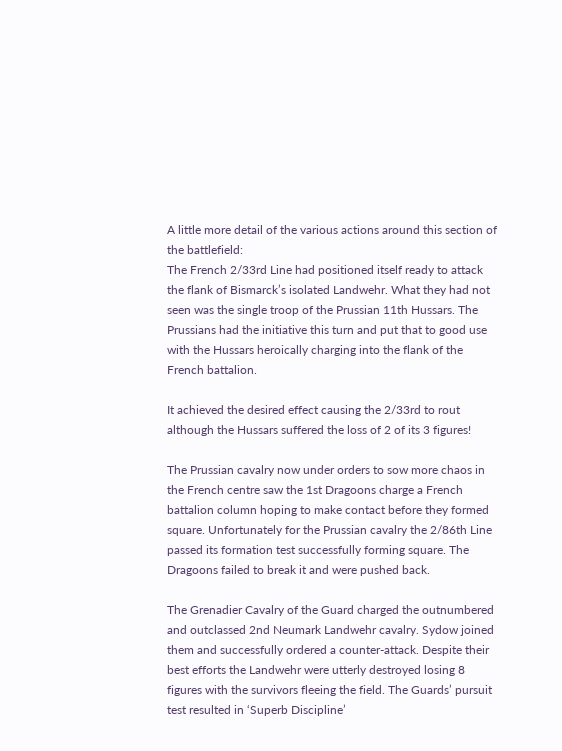A little more detail of the various actions around this section of the battlefield:
The French 2/33rd Line had positioned itself ready to attack the flank of Bismarck’s isolated Landwehr. What they had not seen was the single troop of the Prussian 11th Hussars. The Prussians had the initiative this turn and put that to good use with the Hussars heroically charging into the flank of the French battalion.

It achieved the desired effect causing the 2/33rd to rout although the Hussars suffered the loss of 2 of its 3 figures!

The Prussian cavalry now under orders to sow more chaos in the French centre saw the 1st Dragoons charge a French battalion column hoping to make contact before they formed square. Unfortunately for the Prussian cavalry the 2/86th Line passed its formation test successfully forming square. The Dragoons failed to break it and were pushed back.

The Grenadier Cavalry of the Guard charged the outnumbered and outclassed 2nd Neumark Landwehr cavalry. Sydow joined them and successfully ordered a counter-attack. Despite their best efforts the Landwehr were utterly destroyed losing 8 figures with the survivors fleeing the field. The Guards’ pursuit test resulted in ‘Superb Discipline’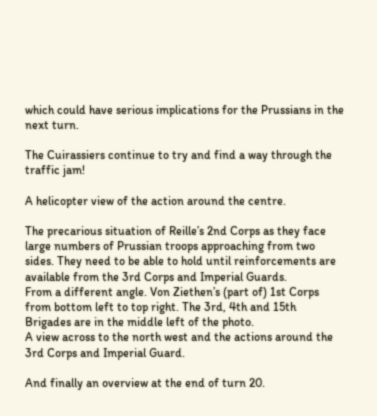which could have serious implications for the Prussians in the next turn.

The Cuirassiers continue to try and find a way through the traffic jam!

A helicopter view of the action around the centre.

The precarious situation of Reille’s 2nd Corps as they face large numbers of Prussian troops approaching from two sides. They need to be able to hold until reinforcements are available from the 3rd Corps and Imperial Guards.
From a different angle. Von Ziethen’s (part of) 1st Corps from bottom left to top right. The 3rd, 4th and 15th Brigades are in the middle left of the photo.
A view across to the north west and the actions around the 3rd Corps and Imperial Guard.

And finally an overview at the end of turn 20.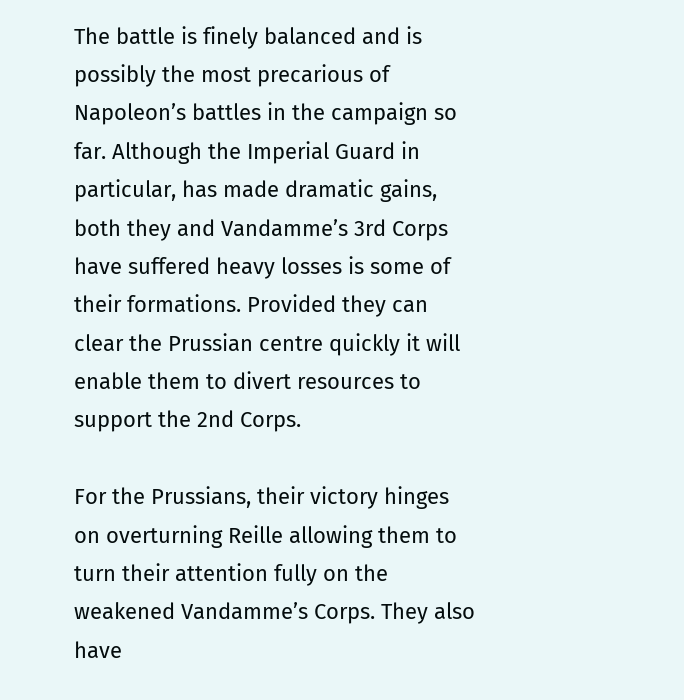The battle is finely balanced and is possibly the most precarious of Napoleon’s battles in the campaign so far. Although the Imperial Guard in particular, has made dramatic gains, both they and Vandamme’s 3rd Corps have suffered heavy losses is some of their formations. Provided they can clear the Prussian centre quickly it will enable them to divert resources to support the 2nd Corps.

For the Prussians, their victory hinges on overturning Reille allowing them to turn their attention fully on the weakened Vandamme’s Corps. They also have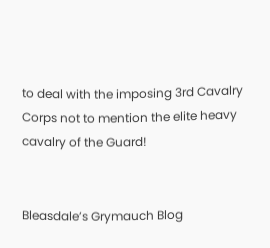to deal with the imposing 3rd Cavalry Corps not to mention the elite heavy cavalry of the Guard!


Bleasdale’s Grymauch Blog